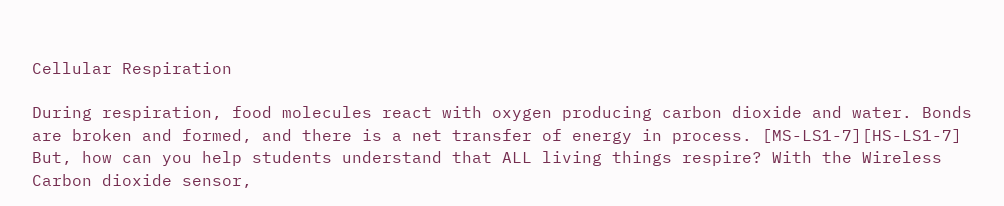Cellular Respiration

During respiration, food molecules react with oxygen producing carbon dioxide and water. Bonds are broken and formed, and there is a net transfer of energy in process. [MS-LS1-7][HS-LS1-7]
But, how can you help students understand that ALL living things respire? With the Wireless Carbon dioxide sensor,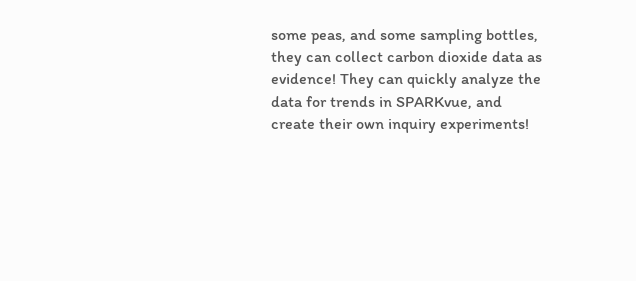some peas, and some sampling bottles, they can collect carbon dioxide data as evidence! They can quickly analyze the data for trends in SPARKvue, and create their own inquiry experiments!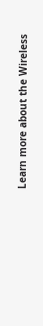Learn more about the Wireless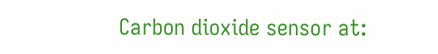Carbon dioxide sensor at: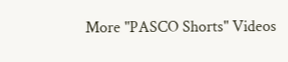More "PASCO Shorts" Videos